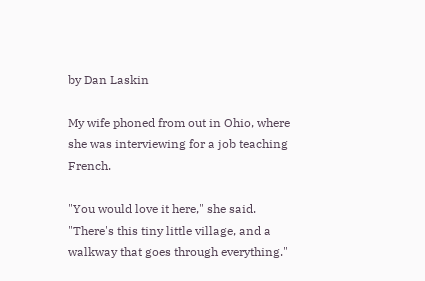by Dan Laskin

My wife phoned from out in Ohio, where she was interviewing for a job teaching French.

"You would love it here," she said. "There's this tiny little village, and a walkway that goes through everything."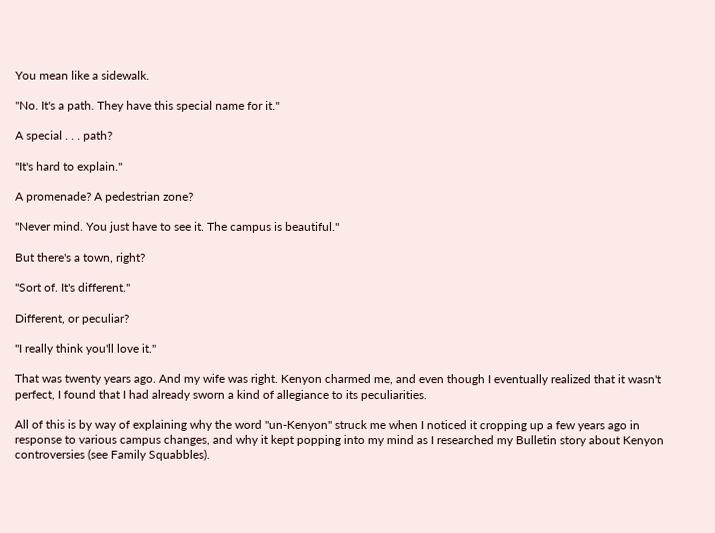You mean like a sidewalk.

"No. It's a path. They have this special name for it."

A special . . . path?

"It's hard to explain."

A promenade? A pedestrian zone?

"Never mind. You just have to see it. The campus is beautiful."

But there's a town, right?

"Sort of. It's different."

Different, or peculiar?

"I really think you'll love it."

That was twenty years ago. And my wife was right. Kenyon charmed me, and even though I eventually realized that it wasn't perfect, I found that I had already sworn a kind of allegiance to its peculiarities.

All of this is by way of explaining why the word "un-Kenyon" struck me when I noticed it cropping up a few years ago in response to various campus changes, and why it kept popping into my mind as I researched my Bulletin story about Kenyon controversies (see Family Squabbles).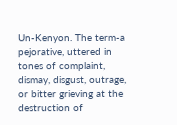Un-Kenyon. The term-a pejorative, uttered in tones of complaint, dismay, disgust, outrage, or bitter grieving at the destruction of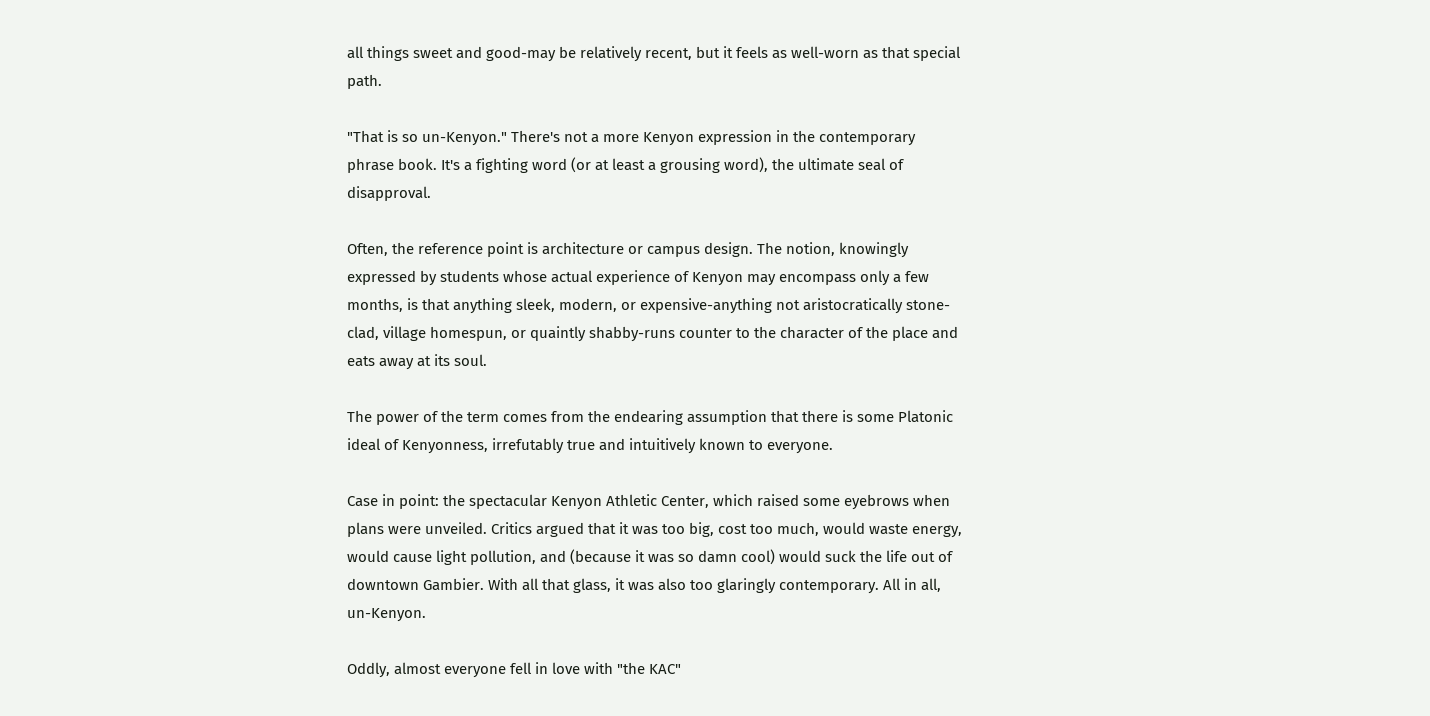all things sweet and good-may be relatively recent, but it feels as well-worn as that special path.

"That is so un-Kenyon." There's not a more Kenyon expression in the contemporary phrase book. It's a fighting word (or at least a grousing word), the ultimate seal of disapproval.

Often, the reference point is architecture or campus design. The notion, knowingly expressed by students whose actual experience of Kenyon may encompass only a few months, is that anything sleek, modern, or expensive-anything not aristocratically stone-clad, village homespun, or quaintly shabby-runs counter to the character of the place and eats away at its soul.

The power of the term comes from the endearing assumption that there is some Platonic ideal of Kenyonness, irrefutably true and intuitively known to everyone.

Case in point: the spectacular Kenyon Athletic Center, which raised some eyebrows when plans were unveiled. Critics argued that it was too big, cost too much, would waste energy, would cause light pollution, and (because it was so damn cool) would suck the life out of downtown Gambier. With all that glass, it was also too glaringly contemporary. All in all, un-Kenyon.

Oddly, almost everyone fell in love with "the KAC"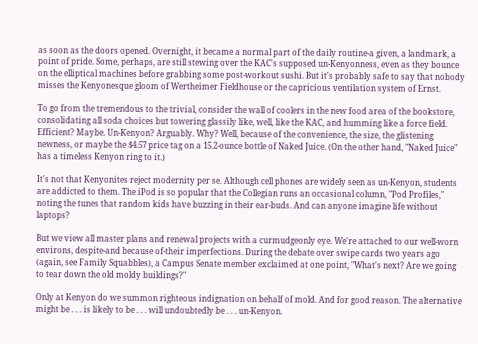as soon as the doors opened. Overnight, it became a normal part of the daily routine-a given, a landmark, a point of pride. Some, perhaps, are still stewing over the KAC's supposed un-Kenyonness, even as they bounce on the elliptical machines before grabbing some post-workout sushi. But it's probably safe to say that nobody misses the Kenyonesque gloom of Wertheimer Fieldhouse or the capricious ventilation system of Ernst.

To go from the tremendous to the trivial, consider the wall of coolers in the new food area of the bookstore, consolidating all soda choices but towering glassily like, well, like the KAC, and humming like a force field. Efficient? Maybe. Un-Kenyon? Arguably. Why? Well, because of the convenience, the size, the glistening newness, or maybe the $4.57 price tag on a 15.2-ounce bottle of Naked Juice. (On the other hand, "Naked Juice" has a timeless Kenyon ring to it.)

It's not that Kenyonites reject modernity per se. Although cell phones are widely seen as un-Kenyon, students are addicted to them. The iPod is so popular that the Collegian runs an occasional column, "Pod Profiles," noting the tunes that random kids have buzzing in their ear-buds. And can anyone imagine life without laptops?

But we view all master plans and renewal projects with a curmudgeonly eye. We're attached to our well-worn environs, despite-and because of-their imperfections. During the debate over swipe cards two years ago (again, see Family Squabbles), a Campus Senate member exclaimed at one point, "What's next? Are we going to tear down the old moldy buildings?"

Only at Kenyon do we summon righteous indignation on behalf of mold. And for good reason. The alternative might be . . . is likely to be . . . will undoubtedly be . . . un-Kenyon.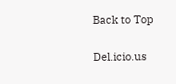Back to Top

Del.icio.us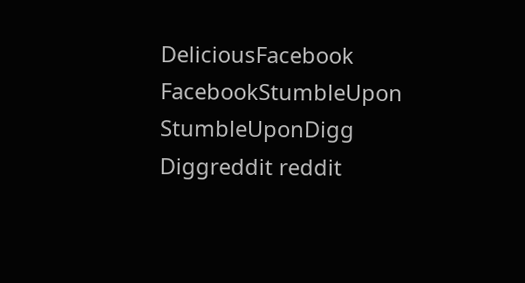DeliciousFacebook FacebookStumbleUpon StumbleUponDigg Diggreddit reddit